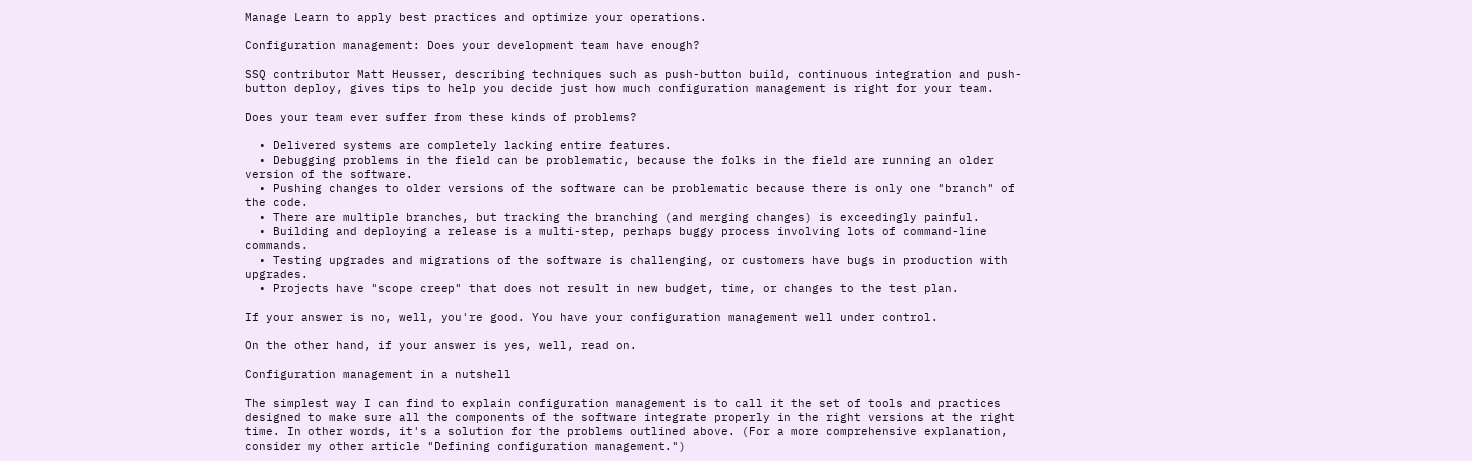Manage Learn to apply best practices and optimize your operations.

Configuration management: Does your development team have enough?

SSQ contributor Matt Heusser, describing techniques such as push-button build, continuous integration and push-button deploy, gives tips to help you decide just how much configuration management is right for your team.

Does your team ever suffer from these kinds of problems?

  • Delivered systems are completely lacking entire features.
  • Debugging problems in the field can be problematic, because the folks in the field are running an older version of the software.
  • Pushing changes to older versions of the software can be problematic because there is only one "branch" of the code.
  • There are multiple branches, but tracking the branching (and merging changes) is exceedingly painful.
  • Building and deploying a release is a multi-step, perhaps buggy process involving lots of command-line commands.
  • Testing upgrades and migrations of the software is challenging, or customers have bugs in production with upgrades.
  • Projects have "scope creep" that does not result in new budget, time, or changes to the test plan.

If your answer is no, well, you're good. You have your configuration management well under control.

On the other hand, if your answer is yes, well, read on.

Configuration management in a nutshell

The simplest way I can find to explain configuration management is to call it the set of tools and practices designed to make sure all the components of the software integrate properly in the right versions at the right time. In other words, it's a solution for the problems outlined above. (For a more comprehensive explanation, consider my other article "Defining configuration management.")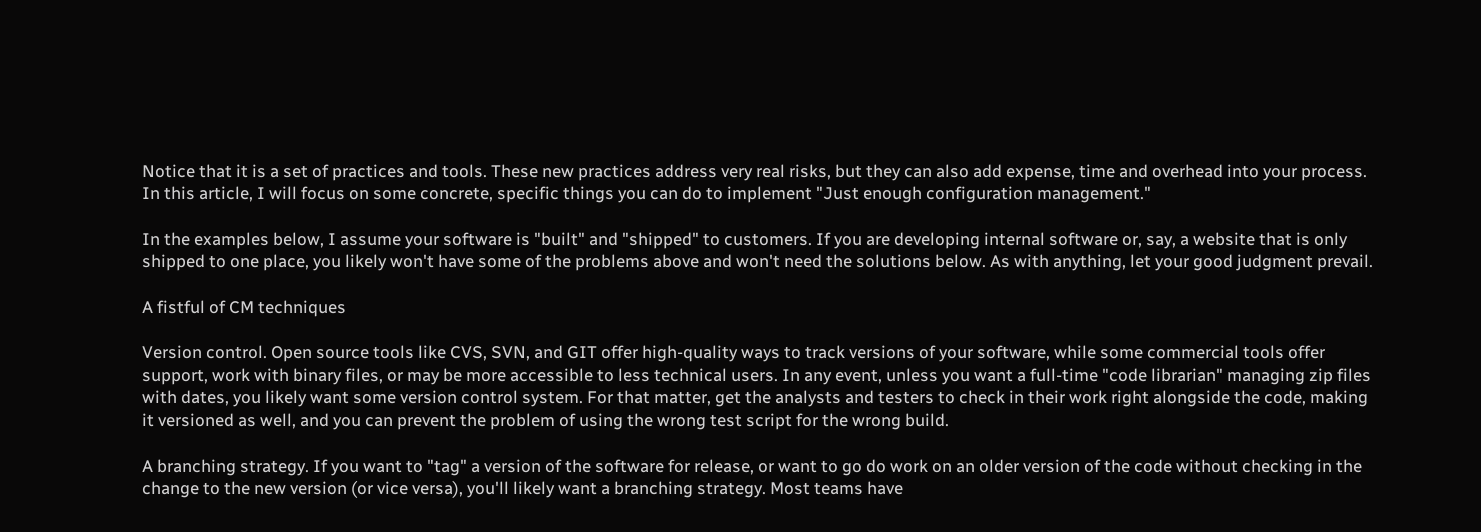Notice that it is a set of practices and tools. These new practices address very real risks, but they can also add expense, time and overhead into your process. In this article, I will focus on some concrete, specific things you can do to implement "Just enough configuration management."

In the examples below, I assume your software is "built" and "shipped" to customers. If you are developing internal software or, say, a website that is only shipped to one place, you likely won't have some of the problems above and won't need the solutions below. As with anything, let your good judgment prevail.

A fistful of CM techniques

Version control. Open source tools like CVS, SVN, and GIT offer high-quality ways to track versions of your software, while some commercial tools offer support, work with binary files, or may be more accessible to less technical users. In any event, unless you want a full-time "code librarian" managing zip files with dates, you likely want some version control system. For that matter, get the analysts and testers to check in their work right alongside the code, making it versioned as well, and you can prevent the problem of using the wrong test script for the wrong build.

A branching strategy. If you want to "tag" a version of the software for release, or want to go do work on an older version of the code without checking in the change to the new version (or vice versa), you'll likely want a branching strategy. Most teams have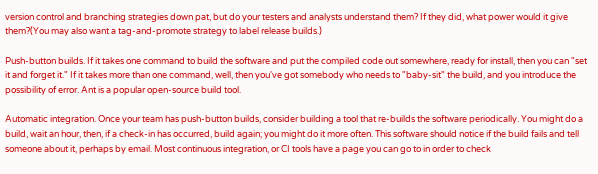version control and branching strategies down pat, but do your testers and analysts understand them? If they did, what power would it give them?(You may also want a tag-and-promote strategy to label release builds.)

Push-button builds. If it takes one command to build the software and put the compiled code out somewhere, ready for install, then you can "set it and forget it." If it takes more than one command, well, then you've got somebody who needs to "baby-sit" the build, and you introduce the possibility of error. Ant is a popular open-source build tool.

Automatic integration. Once your team has push-button builds, consider building a tool that re-builds the software periodically. You might do a build, wait an hour, then, if a check-in has occurred, build again; you might do it more often. This software should notice if the build fails and tell someone about it, perhaps by email. Most continuous integration, or CI tools have a page you can go to in order to check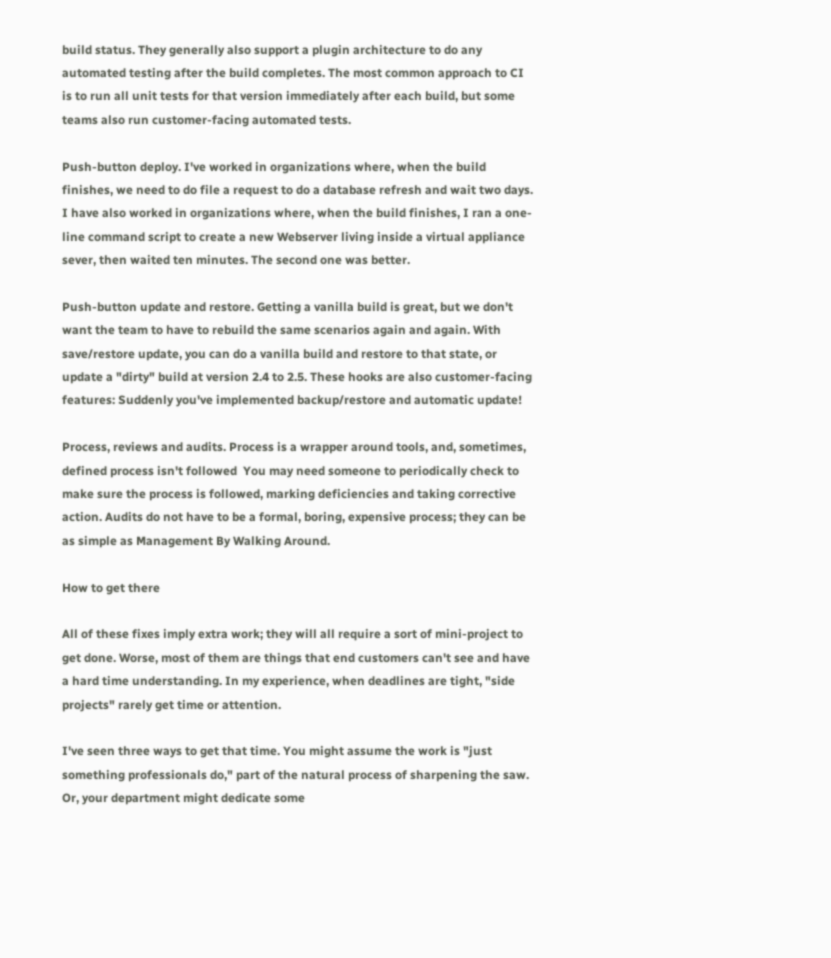build status. They generally also support a plugin architecture to do any automated testing after the build completes. The most common approach to CI is to run all unit tests for that version immediately after each build, but some teams also run customer-facing automated tests.

Push-button deploy. I've worked in organizations where, when the build finishes, we need to do file a request to do a database refresh and wait two days. I have also worked in organizations where, when the build finishes, I ran a one-line command script to create a new Webserver living inside a virtual appliance sever, then waited ten minutes. The second one was better.

Push-button update and restore. Getting a vanilla build is great, but we don't want the team to have to rebuild the same scenarios again and again. With save/restore update, you can do a vanilla build and restore to that state, or update a "dirty" build at version 2.4 to 2.5. These hooks are also customer-facing features: Suddenly you've implemented backup/restore and automatic update!

Process, reviews and audits. Process is a wrapper around tools, and, sometimes, defined process isn't followed  You may need someone to periodically check to make sure the process is followed, marking deficiencies and taking corrective action. Audits do not have to be a formal, boring, expensive process; they can be as simple as Management By Walking Around.

How to get there

All of these fixes imply extra work; they will all require a sort of mini-project to get done. Worse, most of them are things that end customers can't see and have a hard time understanding. In my experience, when deadlines are tight, "side projects" rarely get time or attention.

I've seen three ways to get that time. You might assume the work is "just something professionals do," part of the natural process of sharpening the saw. Or, your department might dedicate some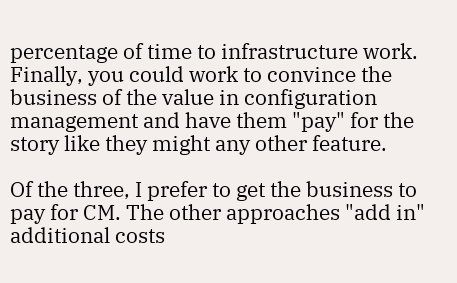percentage of time to infrastructure work. Finally, you could work to convince the business of the value in configuration management and have them "pay" for the story like they might any other feature.

Of the three, I prefer to get the business to pay for CM. The other approaches "add in" additional costs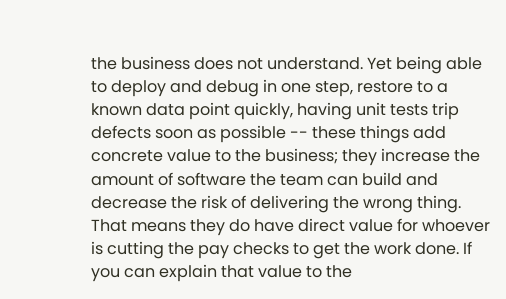the business does not understand. Yet being able to deploy and debug in one step, restore to a known data point quickly, having unit tests trip defects soon as possible -- these things add concrete value to the business; they increase the amount of software the team can build and decrease the risk of delivering the wrong thing. That means they do have direct value for whoever is cutting the pay checks to get the work done. If you can explain that value to the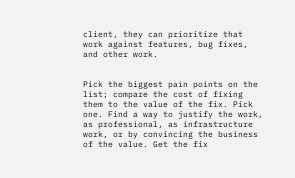client, they can prioritize that work against features, bug fixes, and other work.


Pick the biggest pain points on the list; compare the cost of fixing them to the value of the fix. Pick one. Find a way to justify the work, as professional, as infrastructure work, or by convincing the business of the value. Get the fix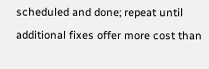scheduled and done; repeat until additional fixes offer more cost than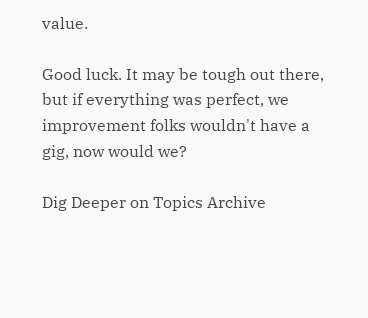value.

Good luck. It may be tough out there, but if everything was perfect, we improvement folks wouldn't have a gig, now would we?

Dig Deeper on Topics Archive